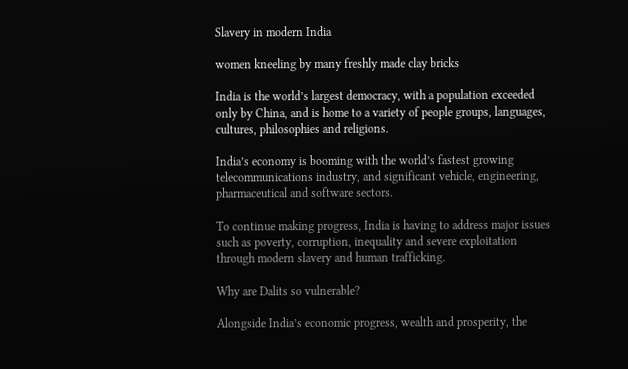Slavery in modern India

women kneeling by many freshly made clay bricks

India is the world’s largest democracy, with a population exceeded only by China, and is home to a variety of people groups, languages, cultures, philosophies and religions.

India’s economy is booming with the world’s fastest growing telecommunications industry, and significant vehicle, engineering, pharmaceutical and software sectors.

To continue making progress, India is having to address major issues such as poverty, corruption, inequality and severe exploitation through modern slavery and human trafficking.

Why are Dalits so vulnerable?

Alongside India’s economic progress, wealth and prosperity, the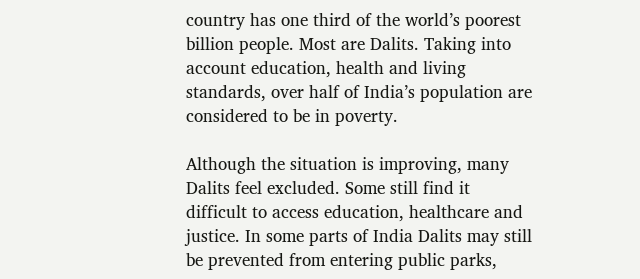country has one third of the world’s poorest billion people. Most are Dalits. Taking into account education, health and living standards, over half of India’s population are considered to be in poverty.

Although the situation is improving, many Dalits feel excluded. Some still find it difficult to access education, healthcare and justice. In some parts of India Dalits may still be prevented from entering public parks,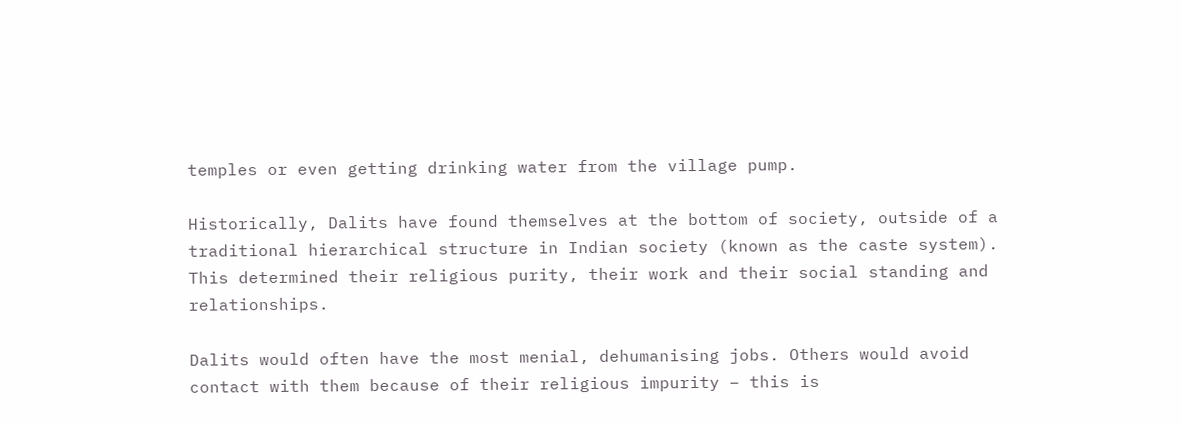temples or even getting drinking water from the village pump.

Historically, Dalits have found themselves at the bottom of society, outside of a traditional hierarchical structure in Indian society (known as the caste system). This determined their religious purity, their work and their social standing and relationships.

Dalits would often have the most menial, dehumanising jobs. Others would avoid contact with them because of their religious impurity – this is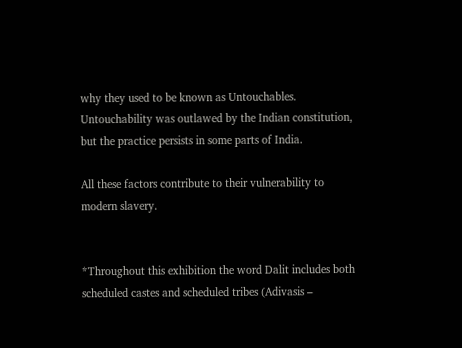why they used to be known as Untouchables. Untouchability was outlawed by the Indian constitution, but the practice persists in some parts of India.

All these factors contribute to their vulnerability to modern slavery.


*Throughout this exhibition the word Dalit includes both scheduled castes and scheduled tribes (Adivasis –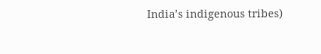India’s indigenous tribes)